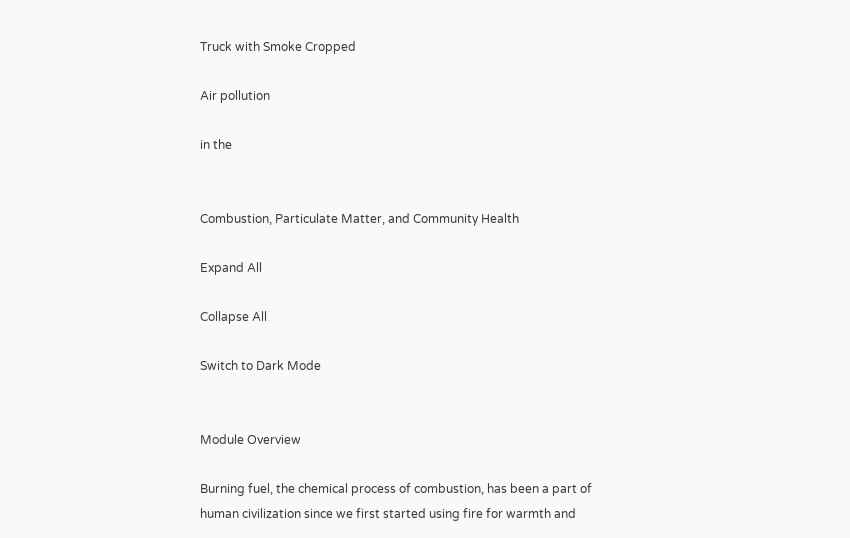Truck with Smoke Cropped

Air pollution

in the


Combustion, Particulate Matter, and Community Health

Expand All

Collapse All

Switch to Dark Mode


Module Overview

Burning fuel, the chemical process of combustion, has been a part of human civilization since we first started using fire for warmth and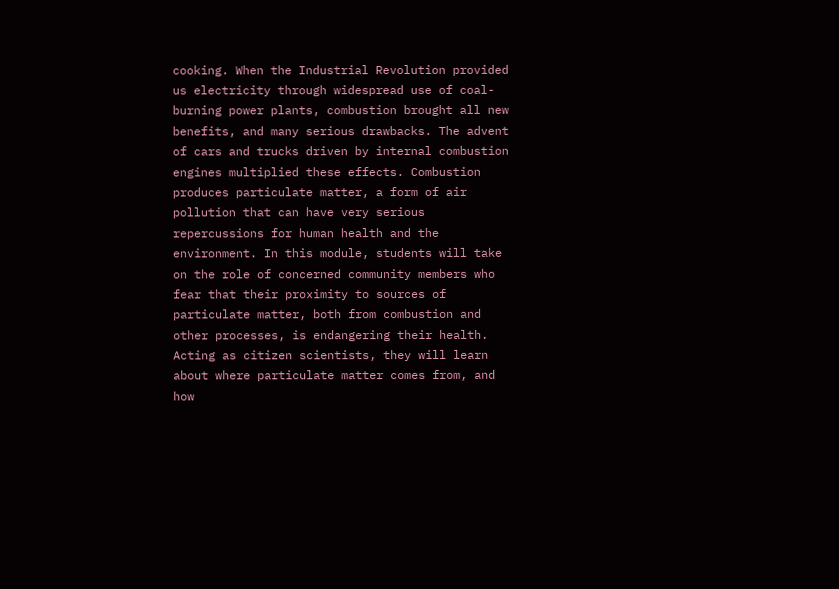cooking. When the Industrial Revolution provided us electricity through widespread use of coal-burning power plants, combustion brought all new benefits, and many serious drawbacks. The advent of cars and trucks driven by internal combustion engines multiplied these effects. Combustion produces particulate matter, a form of air pollution that can have very serious repercussions for human health and the environment. In this module, students will take on the role of concerned community members who fear that their proximity to sources of particulate matter, both from combustion and other processes, is endangering their health. Acting as citizen scientists, they will learn about where particulate matter comes from, and how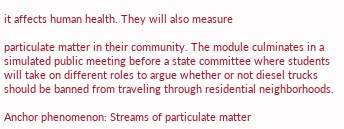it affects human health. They will also measure

particulate matter in their community. The module culminates in a simulated public meeting before a state committee where students will take on different roles to argue whether or not diesel trucks should be banned from traveling through residential neighborhoods.

Anchor phenomenon: Streams of particulate matter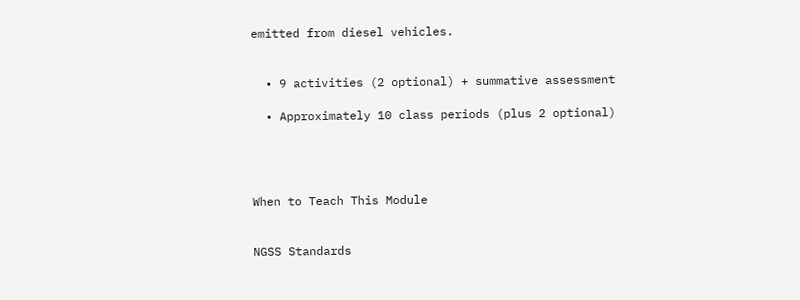emitted from diesel vehicles.


  • 9 activities (2 optional) + summative assessment

  • Approximately 10 class periods (plus 2 optional)




When to Teach This Module


NGSS Standards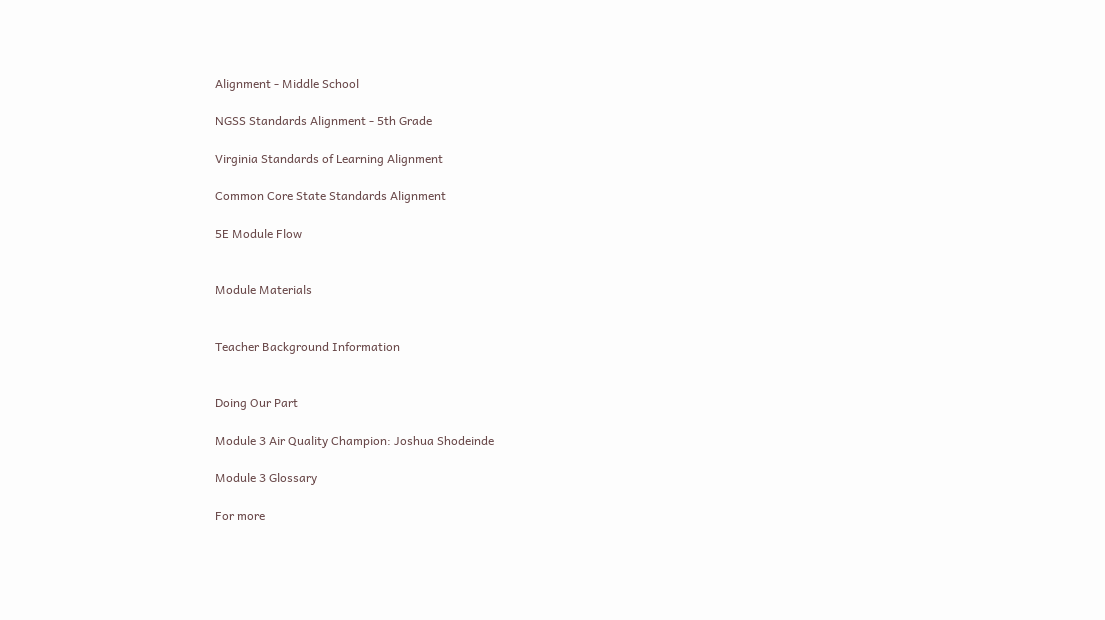Alignment - Middle School

NGSS Standards Alignment - 5th Grade

Virginia Standards of Learning Alignment

Common Core State Standards Alignment

5E Module Flow


Module Materials


Teacher Background Information


Doing Our Part

Module 3 Air Quality Champion: Joshua Shodeinde

Module 3 Glossary

For more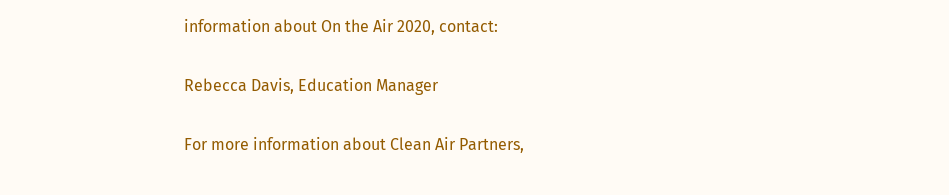information about On the Air 2020, contact:

Rebecca Davis, Education Manager

For more information about Clean Air Partners,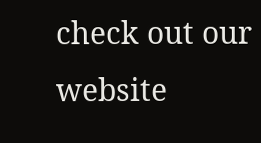check out our website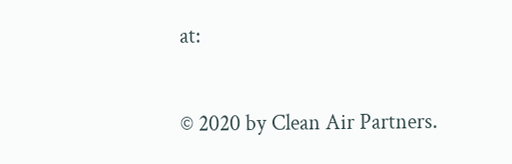at:

© 2020 by Clean Air Partners.